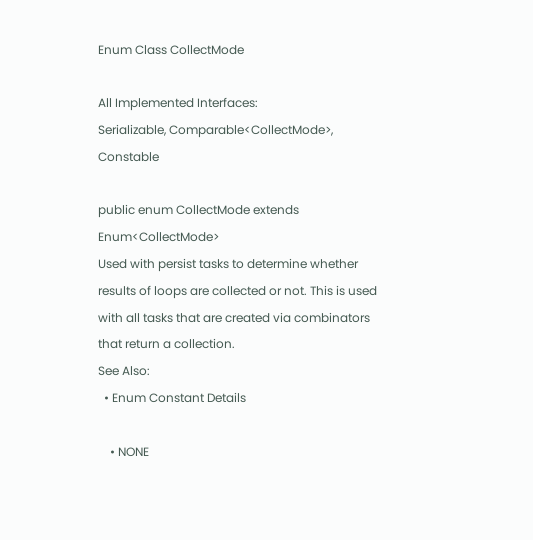Enum Class CollectMode

All Implemented Interfaces:
Serializable, Comparable<CollectMode>, Constable

public enum CollectMode extends Enum<CollectMode>
Used with persist tasks to determine whether results of loops are collected or not. This is used with all tasks that are created via combinators that return a collection.
See Also:
  • Enum Constant Details

    • NONE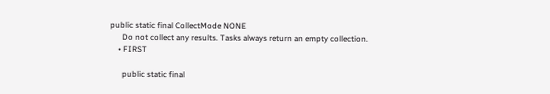public static final CollectMode NONE
      Do not collect any results. Tasks always return an empty collection.
    • FIRST

      public static final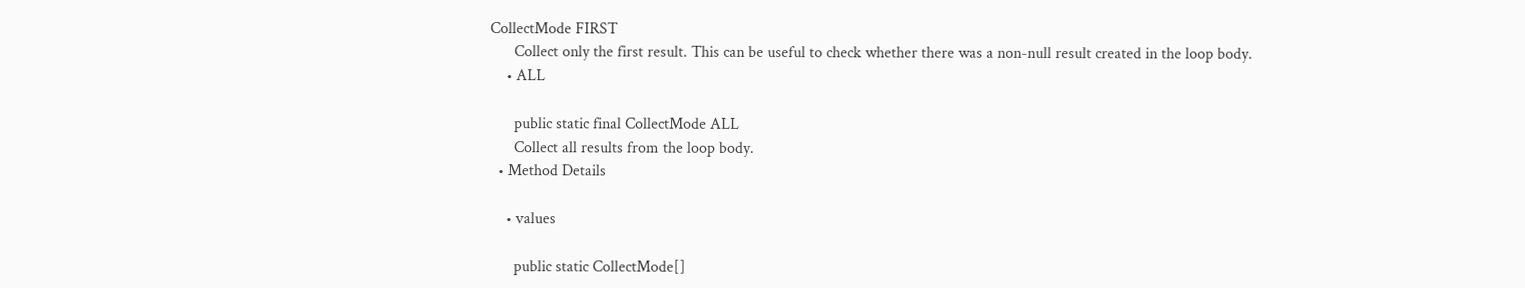CollectMode FIRST
      Collect only the first result. This can be useful to check whether there was a non-null result created in the loop body.
    • ALL

      public static final CollectMode ALL
      Collect all results from the loop body.
  • Method Details

    • values

      public static CollectMode[]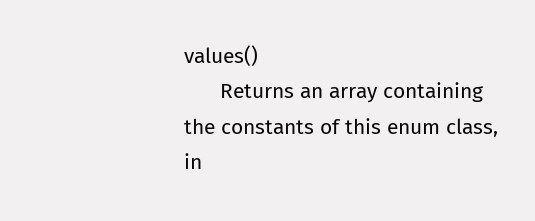values()
      Returns an array containing the constants of this enum class, in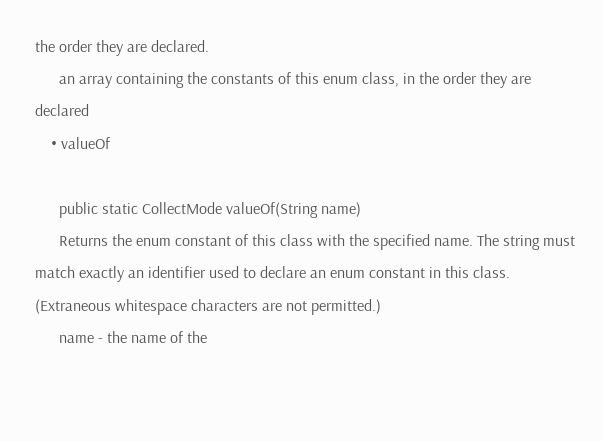the order they are declared.
      an array containing the constants of this enum class, in the order they are declared
    • valueOf

      public static CollectMode valueOf(String name)
      Returns the enum constant of this class with the specified name. The string must match exactly an identifier used to declare an enum constant in this class. (Extraneous whitespace characters are not permitted.)
      name - the name of the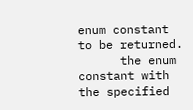enum constant to be returned.
      the enum constant with the specified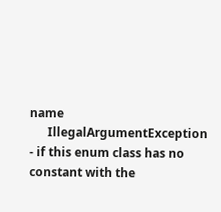name
      IllegalArgumentException - if this enum class has no constant with the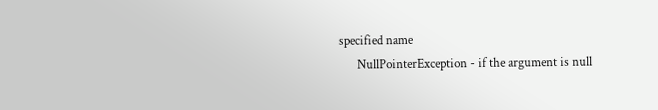specified name
      NullPointerException - if the argument is null